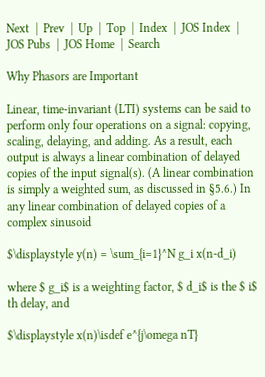Next  |  Prev  |  Up  |  Top  |  Index  |  JOS Index  |  JOS Pubs  |  JOS Home  |  Search

Why Phasors are Important

Linear, time-invariant (LTI) systems can be said to perform only four operations on a signal: copying, scaling, delaying, and adding. As a result, each output is always a linear combination of delayed copies of the input signal(s). (A linear combination is simply a weighted sum, as discussed in §5.6.) In any linear combination of delayed copies of a complex sinusoid

$\displaystyle y(n) = \sum_{i=1}^N g_i x(n-d_i)

where $ g_i$ is a weighting factor, $ d_i$ is the $ i$ th delay, and

$\displaystyle x(n)\isdef e^{j\omega nT}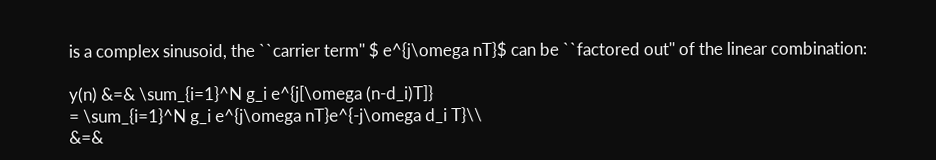is a complex sinusoid, the ``carrier term'' $ e^{j\omega nT}$ can be ``factored out'' of the linear combination:

y(n) &=& \sum_{i=1}^N g_i e^{j[\omega (n-d_i)T]}
= \sum_{i=1}^N g_i e^{j\omega nT}e^{-j\omega d_i T}\\
&=&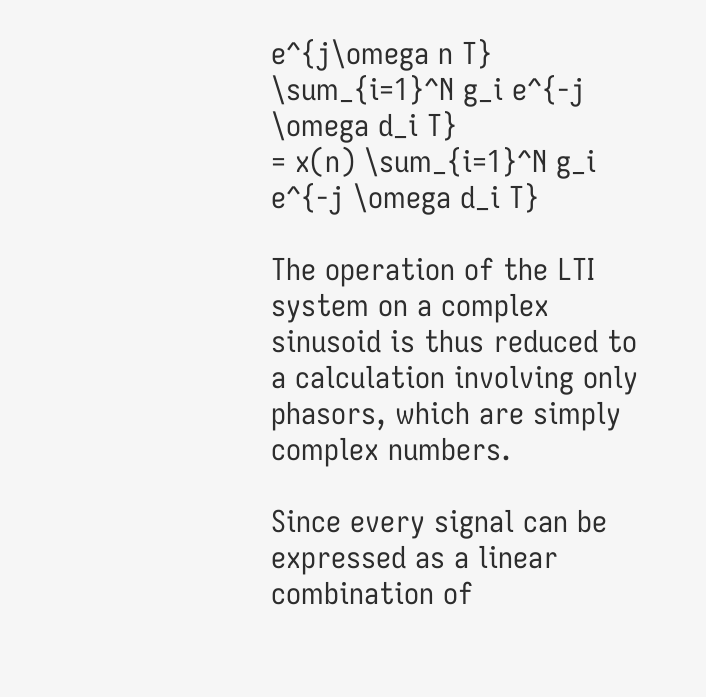e^{j\omega n T} \sum_{i=1}^N g_i e^{-j \omega d_i T}
= x(n) \sum_{i=1}^N g_i e^{-j \omega d_i T}

The operation of the LTI system on a complex sinusoid is thus reduced to a calculation involving only phasors, which are simply complex numbers.

Since every signal can be expressed as a linear combination of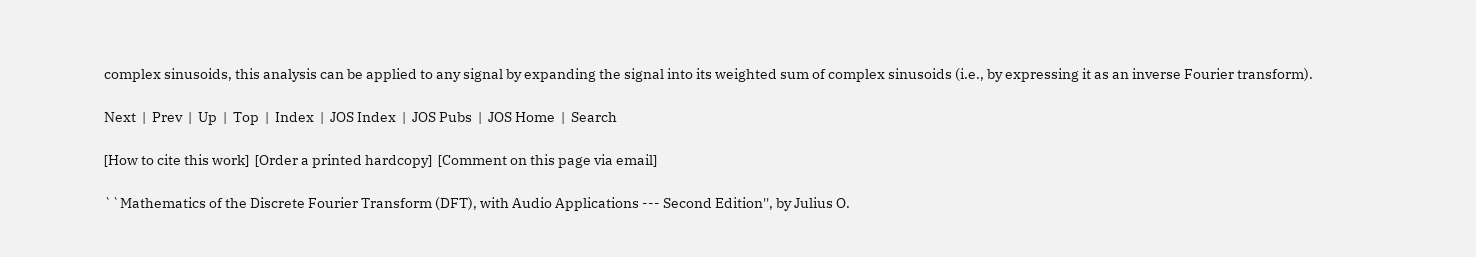complex sinusoids, this analysis can be applied to any signal by expanding the signal into its weighted sum of complex sinusoids (i.e., by expressing it as an inverse Fourier transform).

Next  |  Prev  |  Up  |  Top  |  Index  |  JOS Index  |  JOS Pubs  |  JOS Home  |  Search

[How to cite this work]  [Order a printed hardcopy]  [Comment on this page via email]

``Mathematics of the Discrete Fourier Transform (DFT), with Audio Applications --- Second Edition'', by Julius O.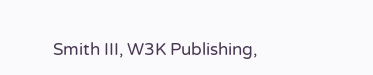Smith III, W3K Publishing,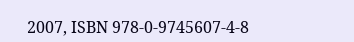2007, ISBN 978-0-9745607-4-8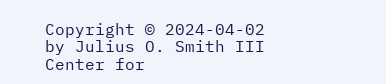Copyright © 2024-04-02 by Julius O. Smith III
Center for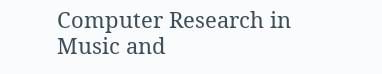Computer Research in Music and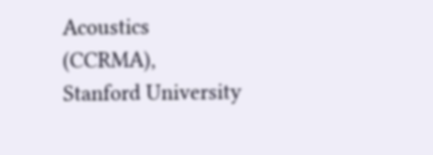Acoustics (CCRMA),   Stanford University